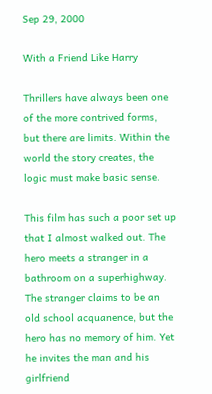Sep 29, 2000

With a Friend Like Harry

Thrillers have always been one of the more contrived forms, but there are limits. Within the world the story creates, the logic must make basic sense.

This film has such a poor set up that I almost walked out. The hero meets a stranger in a bathroom on a superhighway. The stranger claims to be an old school acquanence, but the hero has no memory of him. Yet he invites the man and his girlfriend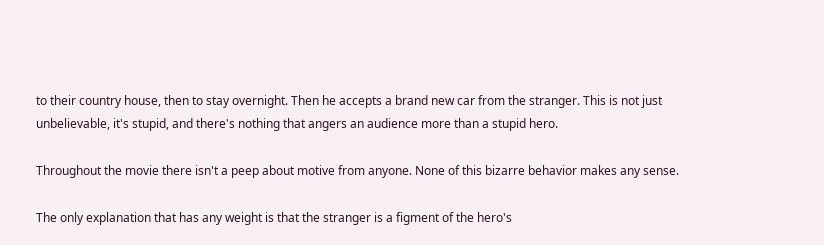to their country house, then to stay overnight. Then he accepts a brand new car from the stranger. This is not just unbelievable, it's stupid, and there's nothing that angers an audience more than a stupid hero.

Throughout the movie there isn't a peep about motive from anyone. None of this bizarre behavior makes any sense.

The only explanation that has any weight is that the stranger is a figment of the hero's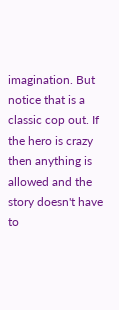imagination. But notice that is a classic cop out. If the hero is crazy then anything is allowed and the story doesn't have to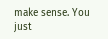make sense. You just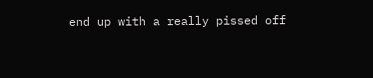end up with a really pissed off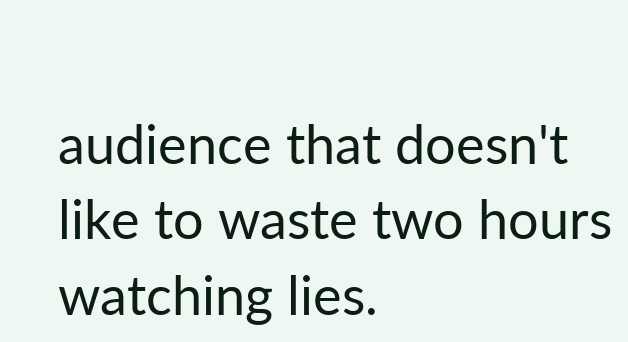audience that doesn't like to waste two hours watching lies.